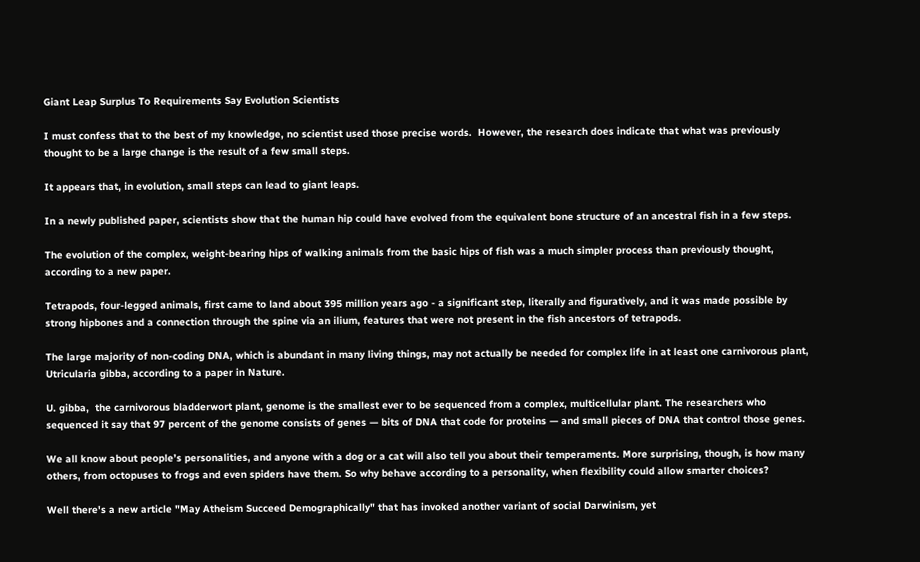Giant Leap Surplus To Requirements Say Evolution Scientists

I must confess that to the best of my knowledge, no scientist used those precise words.  However, the research does indicate that what was previously thought to be a large change is the result of a few small steps.

It appears that, in evolution, small steps can lead to giant leaps.

In a newly published paper, scientists show that the human hip could have evolved from the equivalent bone structure of an ancestral fish in a few steps.

The evolution of the complex, weight-bearing hips of walking animals from the basic hips of fish was a much simpler process than previously thought, according to a new paper.

Tetrapods, four-legged animals, first came to land about 395 million years ago - a significant step, literally and figuratively, and it was made possible by strong hipbones and a connection through the spine via an ilium, features that were not present in the fish ancestors of tetrapods.

The large majority of non-coding DNA, which is abundant in many living things, may not actually be needed for complex life in at least one carnivorous plant, Utricularia gibba, according to a paper in Nature.

U. gibba,  the carnivorous bladderwort plant, genome is the smallest ever to be sequenced from a complex, multicellular plant. The researchers who sequenced it say that 97 percent of the genome consists of genes — bits of DNA that code for proteins — and small pieces of DNA that control those genes.

We all know about people’s personalities, and anyone with a dog or a cat will also tell you about their temperaments. More surprising, though, is how many others, from octopuses to frogs and even spiders have them. So why behave according to a personality, when flexibility could allow smarter choices?

Well there's a new article "May Atheism Succeed Demographically" that has invoked another variant of social Darwinism, yet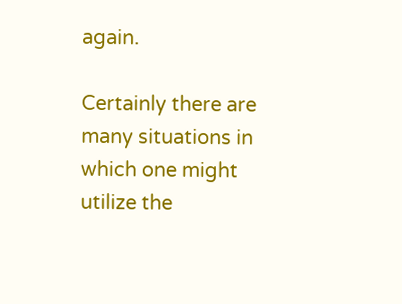again.

Certainly there are many situations in which one might utilize the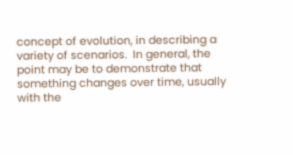concept of evolution, in describing a variety of scenarios.  In general, the point may be to demonstrate that something changes over time, usually with the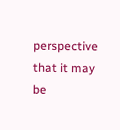perspective that it may be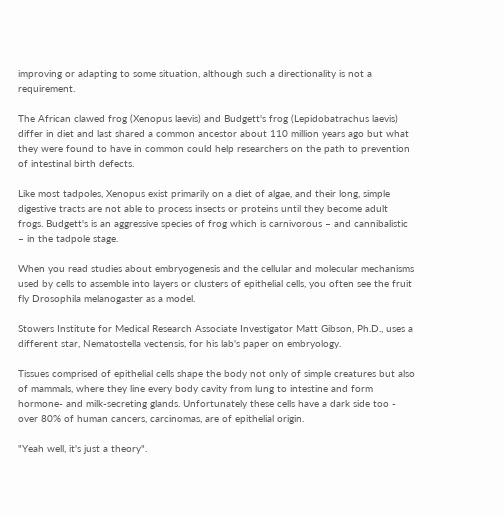improving or adapting to some situation, although such a directionality is not a requirement.

The African clawed frog (Xenopus laevis) and Budgett's frog (Lepidobatrachus laevis) differ in diet and last shared a common ancestor about 110 million years ago but what they were found to have in common could help researchers on the path to prevention of intestinal birth defects.

Like most tadpoles, Xenopus exist primarily on a diet of algae, and their long, simple digestive tracts are not able to process insects or proteins until they become adult frogs. Budgett's is an aggressive species of frog which is carnivorous – and cannibalistic – in the tadpole stage.

When you read studies about embryogenesis and the cellular and molecular mechanisms used by cells to assemble into layers or clusters of epithelial cells, you often see the fruit fly Drosophila melanogaster as a model.

Stowers Institute for Medical Research Associate Investigator Matt Gibson, Ph.D., uses a different star, Nematostella vectensis, for his lab's paper on embryology.

Tissues comprised of epithelial cells shape the body not only of simple creatures but also of mammals, where they line every body cavity from lung to intestine and form hormone- and milk-secreting glands. Unfortunately these cells have a dark side too - over 80% of human cancers, carcinomas, are of epithelial origin.

"Yeah well, it's just a theory".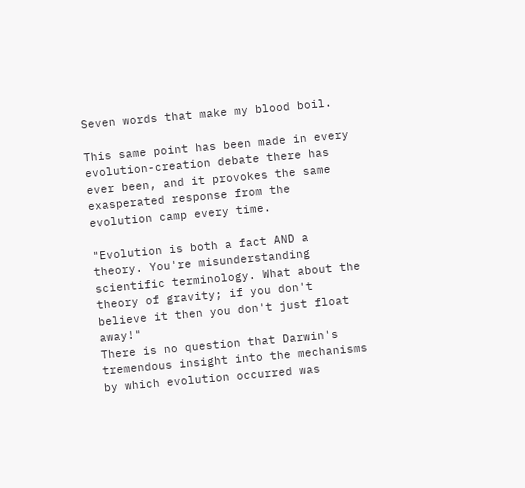Seven words that make my blood boil.

This same point has been made in every evolution-creation debate there has ever been, and it provokes the same exasperated response from the evolution camp every time.

"Evolution is both a fact AND a theory. You're misunderstanding scientific terminology. What about the theory of gravity; if you don't believe it then you don't just float away!"
There is no question that Darwin's tremendous insight into the mechanisms by which evolution occurred was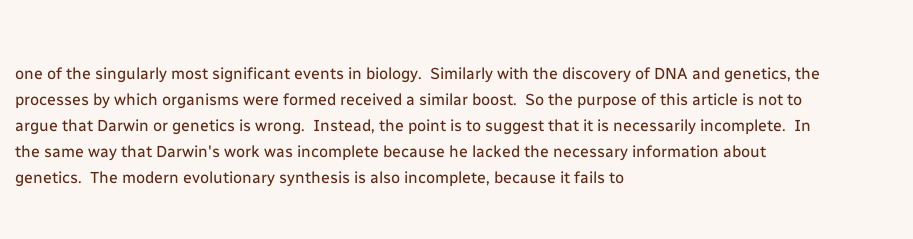one of the singularly most significant events in biology.  Similarly with the discovery of DNA and genetics, the processes by which organisms were formed received a similar boost.  So the purpose of this article is not to argue that Darwin or genetics is wrong.  Instead, the point is to suggest that it is necessarily incomplete.  In the same way that Darwin's work was incomplete because he lacked the necessary information about genetics.  The modern evolutionary synthesis is also incomplete, because it fails to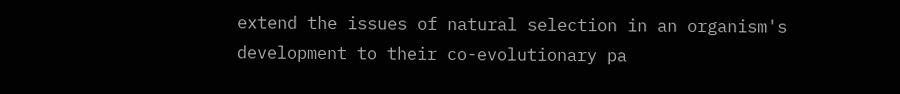extend the issues of natural selection in an organism's development to their co-evolutionary pa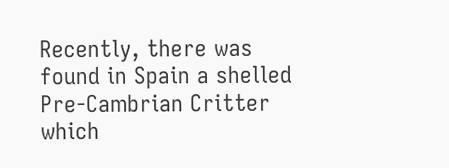Recently, there was found in Spain a shelled Pre-Cambrian Critter which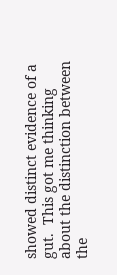showed distinct evidence of a gut.  This got me thinking about the distinction between the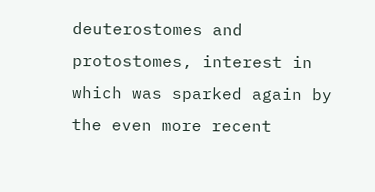deuterostomes and protostomes, interest in which was sparked again by the even more recent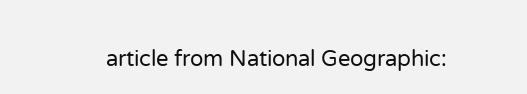article from National Geographic: